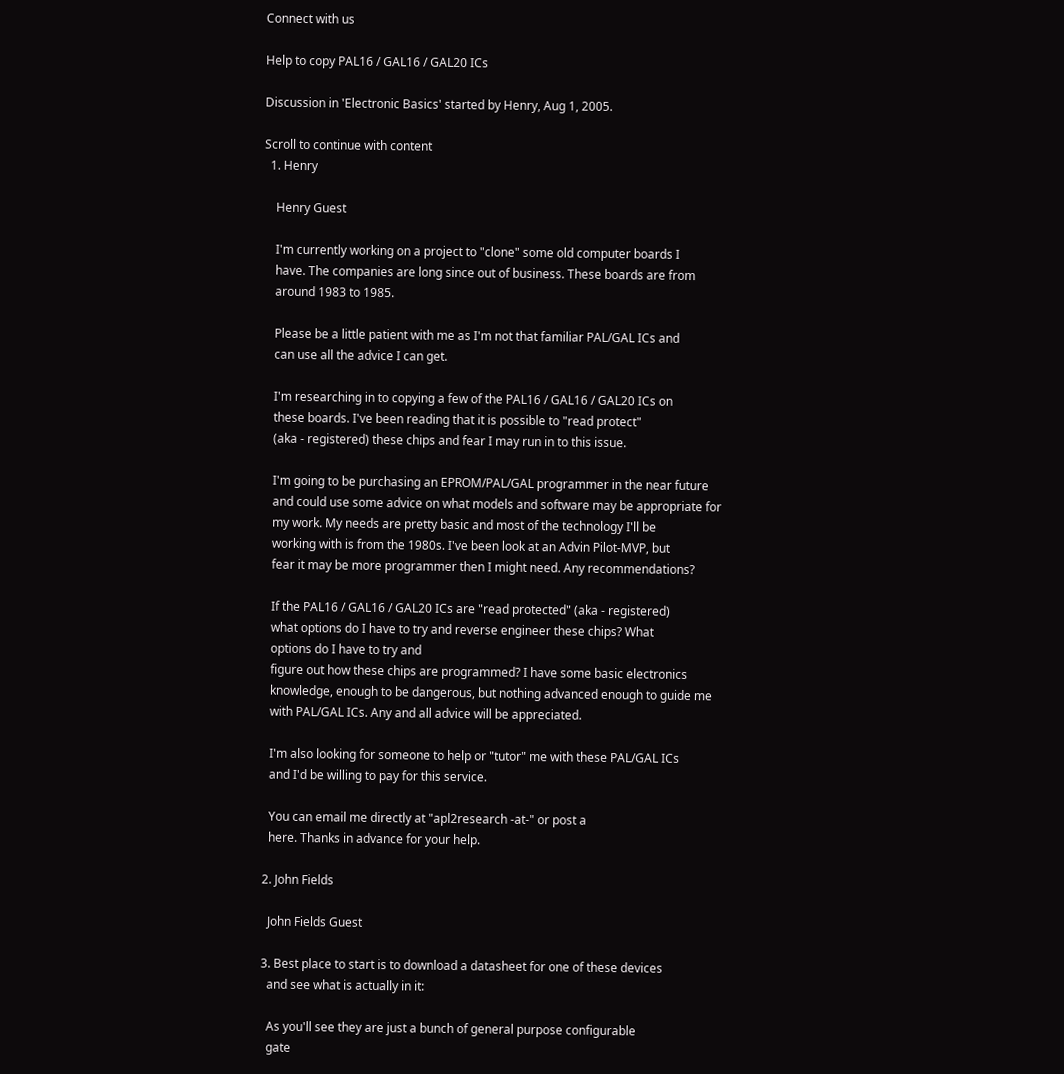Connect with us

Help to copy PAL16 / GAL16 / GAL20 ICs

Discussion in 'Electronic Basics' started by Henry, Aug 1, 2005.

Scroll to continue with content
  1. Henry

    Henry Guest

    I'm currently working on a project to "clone" some old computer boards I
    have. The companies are long since out of business. These boards are from
    around 1983 to 1985.

    Please be a little patient with me as I'm not that familiar PAL/GAL ICs and
    can use all the advice I can get.

    I'm researching in to copying a few of the PAL16 / GAL16 / GAL20 ICs on
    these boards. I've been reading that it is possible to "read protect"
    (aka - registered) these chips and fear I may run in to this issue.

    I'm going to be purchasing an EPROM/PAL/GAL programmer in the near future
    and could use some advice on what models and software may be appropriate for
    my work. My needs are pretty basic and most of the technology I'll be
    working with is from the 1980s. I've been look at an Advin Pilot-MVP, but
    fear it may be more programmer then I might need. Any recommendations?

    If the PAL16 / GAL16 / GAL20 ICs are "read protected" (aka - registered)
    what options do I have to try and reverse engineer these chips? What
    options do I have to try and
    figure out how these chips are programmed? I have some basic electronics
    knowledge, enough to be dangerous, but nothing advanced enough to guide me
    with PAL/GAL ICs. Any and all advice will be appreciated.

    I'm also looking for someone to help or "tutor" me with these PAL/GAL ICs
    and I'd be willing to pay for this service.

    You can email me directly at "apl2research -at-" or post a
    here. Thanks in advance for your help.

  2. John Fields

    John Fields Guest

  3. Best place to start is to download a datasheet for one of these devices
    and see what is actually in it:

    As you'll see they are just a bunch of general purpose configurable
    gate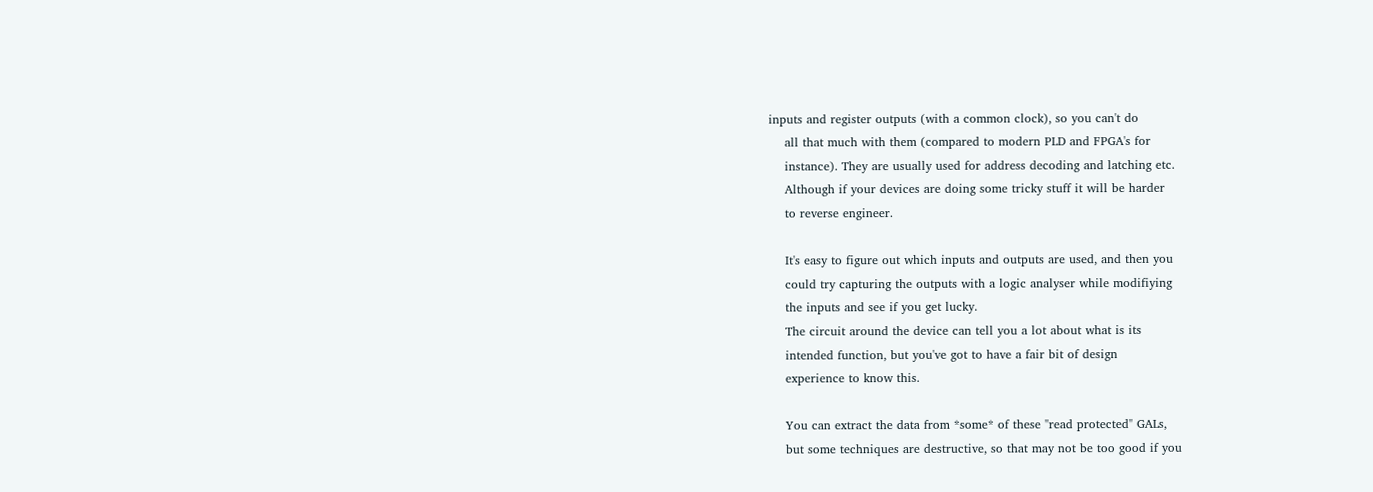inputs and register outputs (with a common clock), so you can't do
    all that much with them (compared to modern PLD and FPGA's for
    instance). They are usually used for address decoding and latching etc.
    Although if your devices are doing some tricky stuff it will be harder
    to reverse engineer.

    It's easy to figure out which inputs and outputs are used, and then you
    could try capturing the outputs with a logic analyser while modifiying
    the inputs and see if you get lucky.
    The circuit around the device can tell you a lot about what is its
    intended function, but you've got to have a fair bit of design
    experience to know this.

    You can extract the data from *some* of these "read protected" GALs,
    but some techniques are destructive, so that may not be too good if you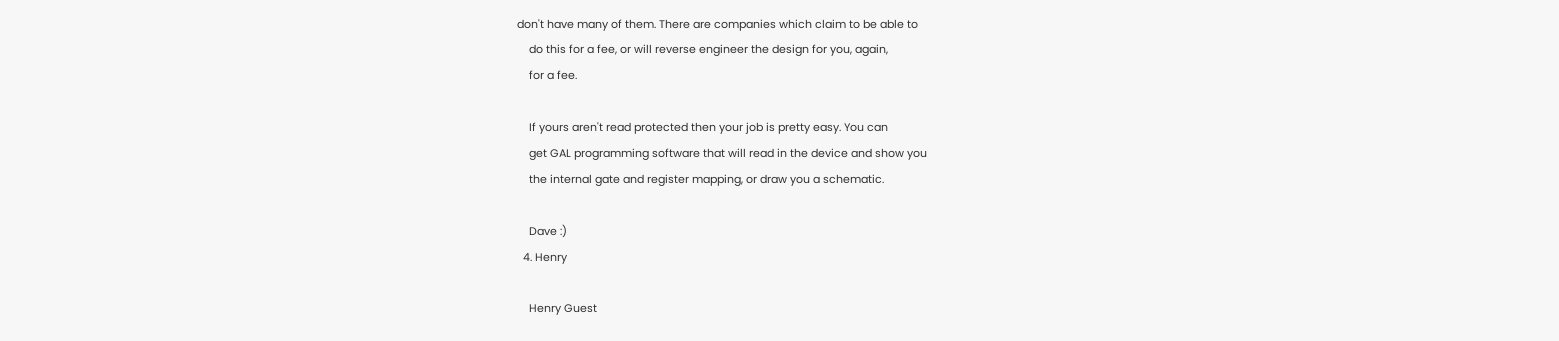don't have many of them. There are companies which claim to be able to
    do this for a fee, or will reverse engineer the design for you, again,
    for a fee.

    If yours aren't read protected then your job is pretty easy. You can
    get GAL programming software that will read in the device and show you
    the internal gate and register mapping, or draw you a schematic.

    Dave :)
  4. Henry

    Henry Guest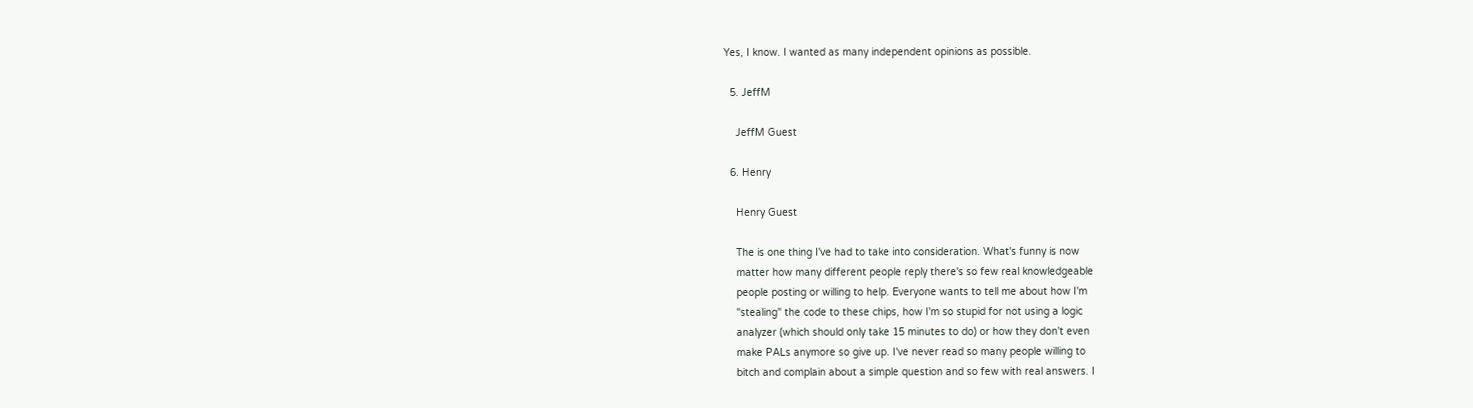Yes, I know. I wanted as many independent opinions as possible.

  5. JeffM

    JeffM Guest

  6. Henry

    Henry Guest

    The is one thing I've had to take into consideration. What's funny is now
    matter how many different people reply there's so few real knowledgeable
    people posting or willing to help. Everyone wants to tell me about how I'm
    "stealing" the code to these chips, how I'm so stupid for not using a logic
    analyzer (which should only take 15 minutes to do) or how they don't even
    make PALs anymore so give up. I've never read so many people willing to
    bitch and complain about a simple question and so few with real answers. I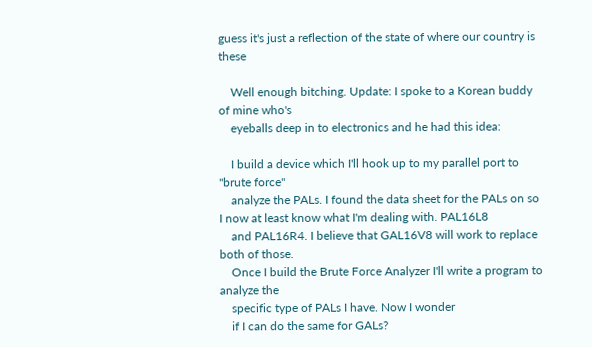guess it's just a reflection of the state of where our country is these

    Well enough bitching. Update: I spoke to a Korean buddy of mine who's
    eyeballs deep in to electronics and he had this idea:

    I build a device which I'll hook up to my parallel port to "brute force"
    analyze the PALs. I found the data sheet for the PALs on so I now at least know what I'm dealing with. PAL16L8
    and PAL16R4. I believe that GAL16V8 will work to replace both of those.
    Once I build the Brute Force Analyzer I'll write a program to analyze the
    specific type of PALs I have. Now I wonder
    if I can do the same for GALs?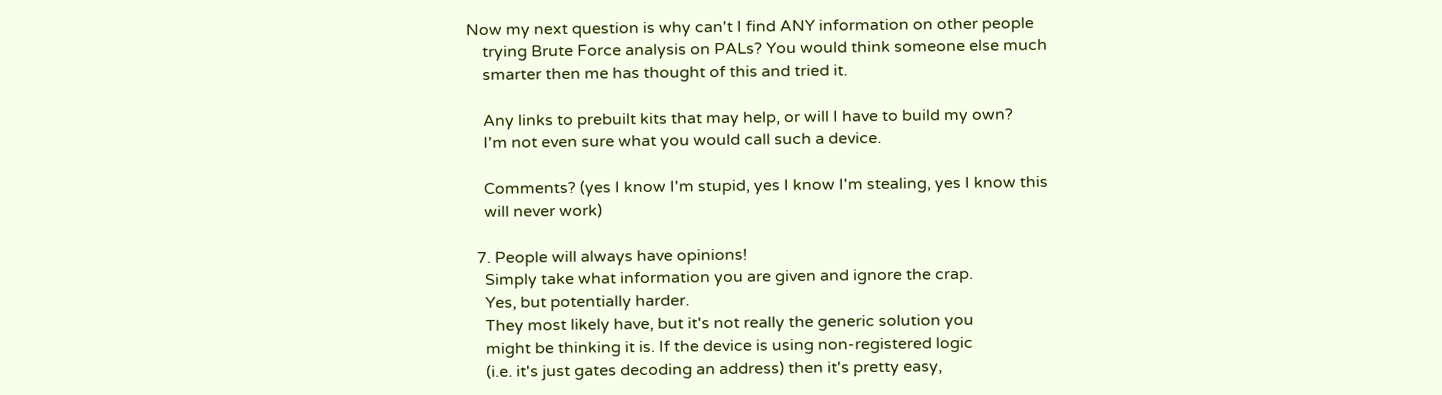Now my next question is why can't I find ANY information on other people
    trying Brute Force analysis on PALs? You would think someone else much
    smarter then me has thought of this and tried it.

    Any links to prebuilt kits that may help, or will I have to build my own?
    I'm not even sure what you would call such a device.

    Comments? (yes I know I'm stupid, yes I know I'm stealing, yes I know this
    will never work)

  7. People will always have opinions!
    Simply take what information you are given and ignore the crap.
    Yes, but potentially harder.
    They most likely have, but it's not really the generic solution you
    might be thinking it is. If the device is using non-registered logic
    (i.e. it's just gates decoding an address) then it's pretty easy,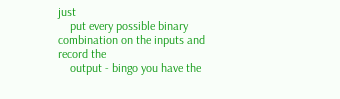just
    put every possible binary combination on the inputs and record the
    output - bingo you have the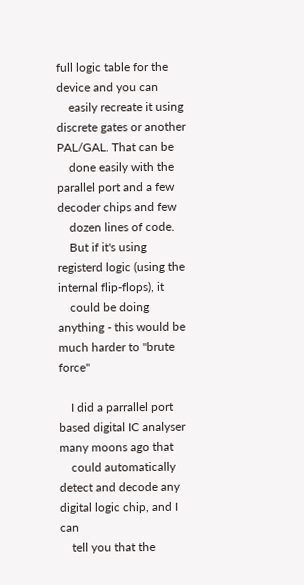full logic table for the device and you can
    easily recreate it using discrete gates or another PAL/GAL. That can be
    done easily with the parallel port and a few decoder chips and few
    dozen lines of code.
    But if it's using registerd logic (using the internal flip-flops), it
    could be doing anything - this would be much harder to "brute force"

    I did a parrallel port based digital IC analyser many moons ago that
    could automatically detect and decode any digital logic chip, and I can
    tell you that the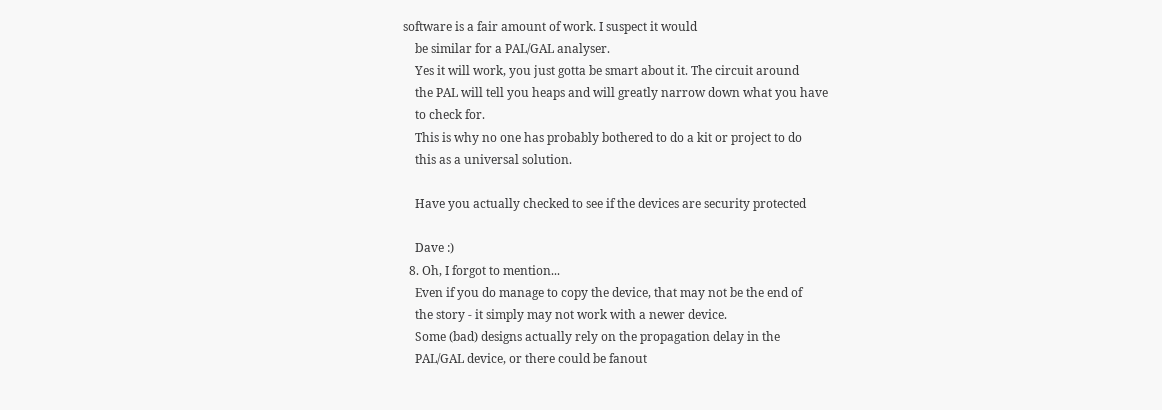software is a fair amount of work. I suspect it would
    be similar for a PAL/GAL analyser.
    Yes it will work, you just gotta be smart about it. The circuit around
    the PAL will tell you heaps and will greatly narrow down what you have
    to check for.
    This is why no one has probably bothered to do a kit or project to do
    this as a universal solution.

    Have you actually checked to see if the devices are security protected

    Dave :)
  8. Oh, I forgot to mention...
    Even if you do manage to copy the device, that may not be the end of
    the story - it simply may not work with a newer device.
    Some (bad) designs actually rely on the propagation delay in the
    PAL/GAL device, or there could be fanout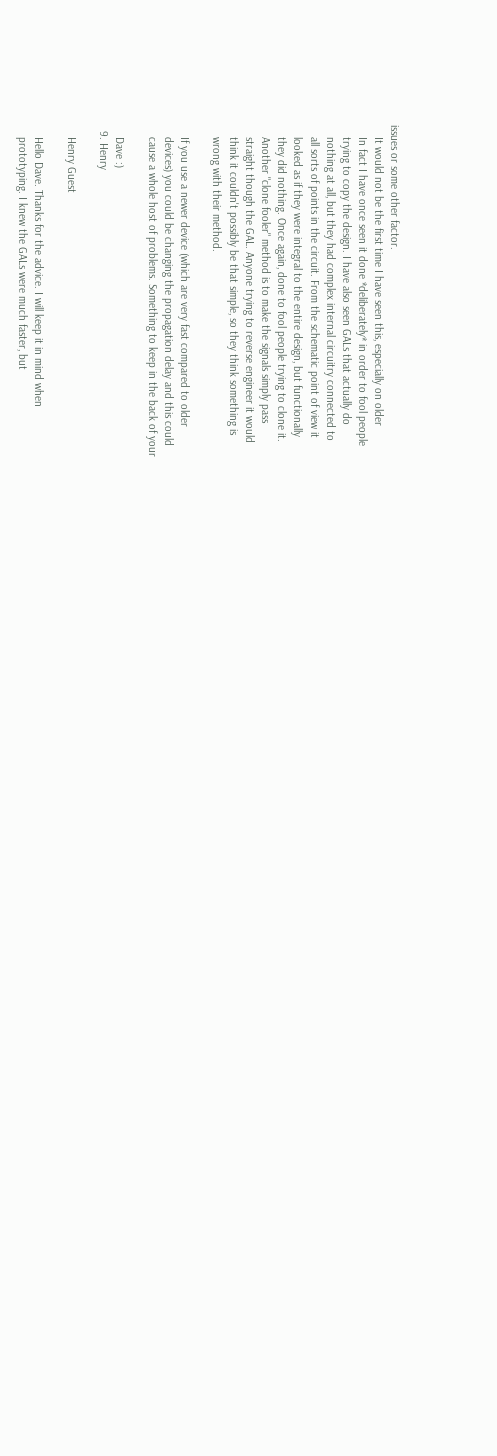issues or some other factor.
    It would not be the first time I have seen this, especially on older
    In fact I have once seen it done *deliberately* in order to fool people
    trying to copy the design. I have also seen GALs that actually do
    nothing at all, but they had complex internal circuitry connected to
    all sorts of points in the circuit. From the schematic point of view it
    looked as if they were integral to the entire design, but functionally
    they did nothing. Once again, done to fool people trying to clone it.
    Another "clone fooler" method is to make the signals simply pass
    straight though the GAL. Anyone trying to reverse engineer it would
    think it couldn't possibly be that simple, so they think something is
    wrong with their method.

    If you use a newer device (which are very fast compared to older
    devices) you could be changing the propagation delay and this could
    cause a whole host of problems. Something to keep in the back of your

    Dave :)
  9. Henry

    Henry Guest

    Hello Dave. Thanks for the advice. I will keep it in mind when
    prototyping. I knew the GALs were much faster, but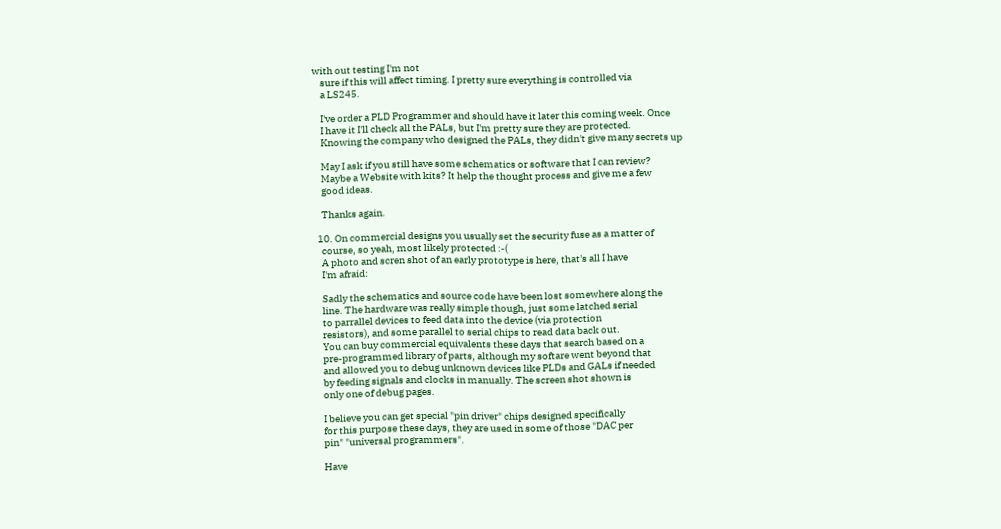with out testing I'm not
    sure if this will affect timing. I pretty sure everything is controlled via
    a LS245.

    I've order a PLD Programmer and should have it later this coming week. Once
    I have it I'll check all the PALs, but I'm pretty sure they are protected.
    Knowing the company who designed the PALs, they didn't give many secrets up

    May I ask if you still have some schematics or software that I can review?
    Maybe a Website with kits? It help the thought process and give me a few
    good ideas.

    Thanks again.

  10. On commercial designs you usually set the security fuse as a matter of
    course, so yeah, most likely protected :-(
    A photo and scren shot of an early prototype is here, that's all I have
    I'm afraid:

    Sadly the schematics and source code have been lost somewhere along the
    line. The hardware was really simple though, just some latched serial
    to parrallel devices to feed data into the device (via protection
    resistors), and some parallel to serial chips to read data back out.
    You can buy commercial equivalents these days that search based on a
    pre-programmed library of parts, although my softare went beyond that
    and allowed you to debug unknown devices like PLDs and GALs if needed
    by feeding signals and clocks in manually. The screen shot shown is
    only one of debug pages.

    I believe you can get special "pin driver" chips designed specifically
    for this purpose these days, they are used in some of those "DAC per
    pin" "universal programmers".

    Have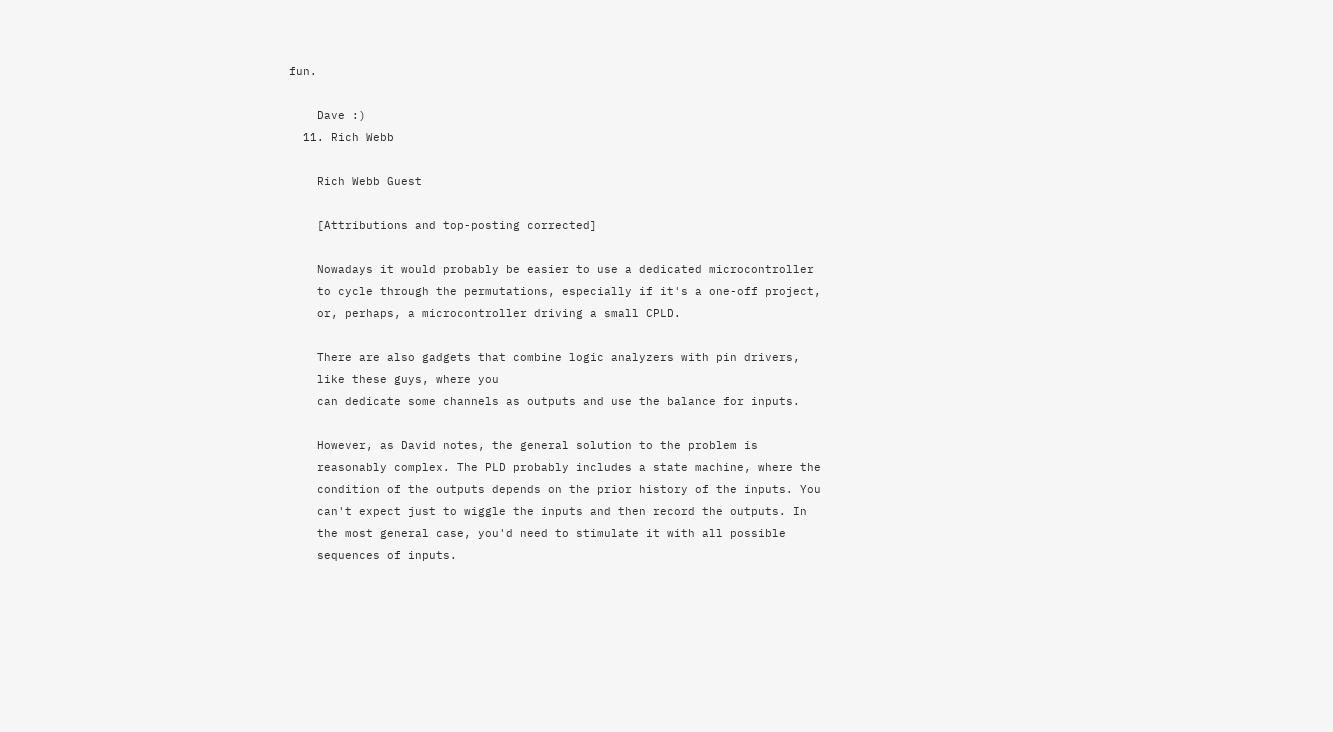fun.

    Dave :)
  11. Rich Webb

    Rich Webb Guest

    [Attributions and top-posting corrected]

    Nowadays it would probably be easier to use a dedicated microcontroller
    to cycle through the permutations, especially if it's a one-off project,
    or, perhaps, a microcontroller driving a small CPLD.

    There are also gadgets that combine logic analyzers with pin drivers,
    like these guys, where you
    can dedicate some channels as outputs and use the balance for inputs.

    However, as David notes, the general solution to the problem is
    reasonably complex. The PLD probably includes a state machine, where the
    condition of the outputs depends on the prior history of the inputs. You
    can't expect just to wiggle the inputs and then record the outputs. In
    the most general case, you'd need to stimulate it with all possible
    sequences of inputs.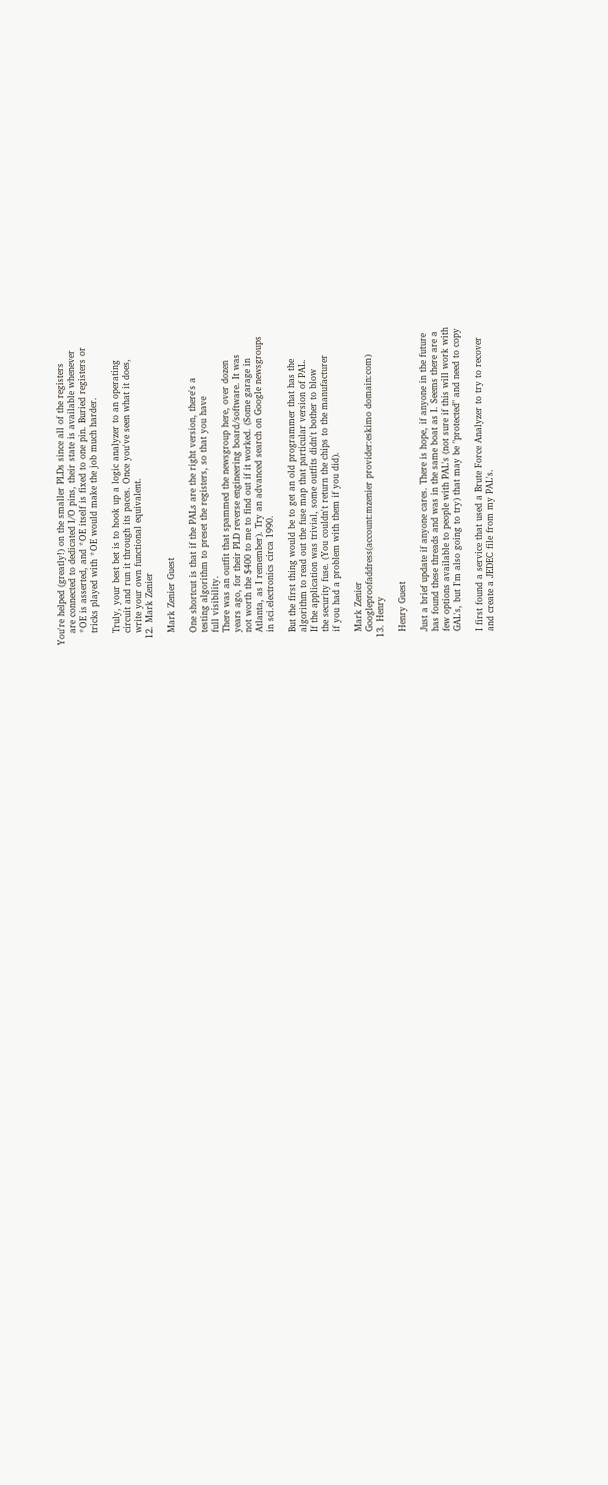You're helped (greatly!) on the smaller PLDs since all of the registers
    are connected to dedicated I/O pins, their state is available whenever
    *OE is asserted, and *OE itself is fixed to one pin. Buried registers or
    tricks played with *OE would make the job much harder.

    Truly, your best bet is to hook up a logic analyzer to an operating
    circuit and run it through its paces. Once you've seen what it does,
    write your own functional equivalent.
  12. Mark Zenier

    Mark Zenier Guest

    One shortcut is that if the PALs are the right version, there's a
    testing algorithm to preset the registers, so that you have
    full visibility.
    There was an outfit that spammed the newsgroup here, over dozen
    years ago, for their PLD reverse engineering board/software. It was
    not worth the $400 to me to find out if it worked. (Some garage in
    Atlanta, as I remember). Try an advanced search on Google newsgroups
    in sci.electronics circa 1990.

    But the first thing would be to get an old programmer that has the
    algorithm to read out the fuse map that particular version of PAL.
    If the application was trivial, some outfits didn't bother to blow
    the security fuse. (You couldn't return the chips to the manufacturer
    if you had a problem with them if you did).

    Mark Zenier
    Googleproofaddress(account:mzenier provider:eskimo domain:com)
  13. Henry

    Henry Guest

    Just a brief update if anyone cares. There is hope, if anyone in the future
    has found these threads and was in the same boat as I. Seems there are a
    few options available to people with PAL's (not sure if this will work with
    GAL's, but I'm also going to try) that may be "protected" and need to copy

    I first found a service that used a Brute Force Analyzer to try to recover
    and create a JEDEC file from my PAL's.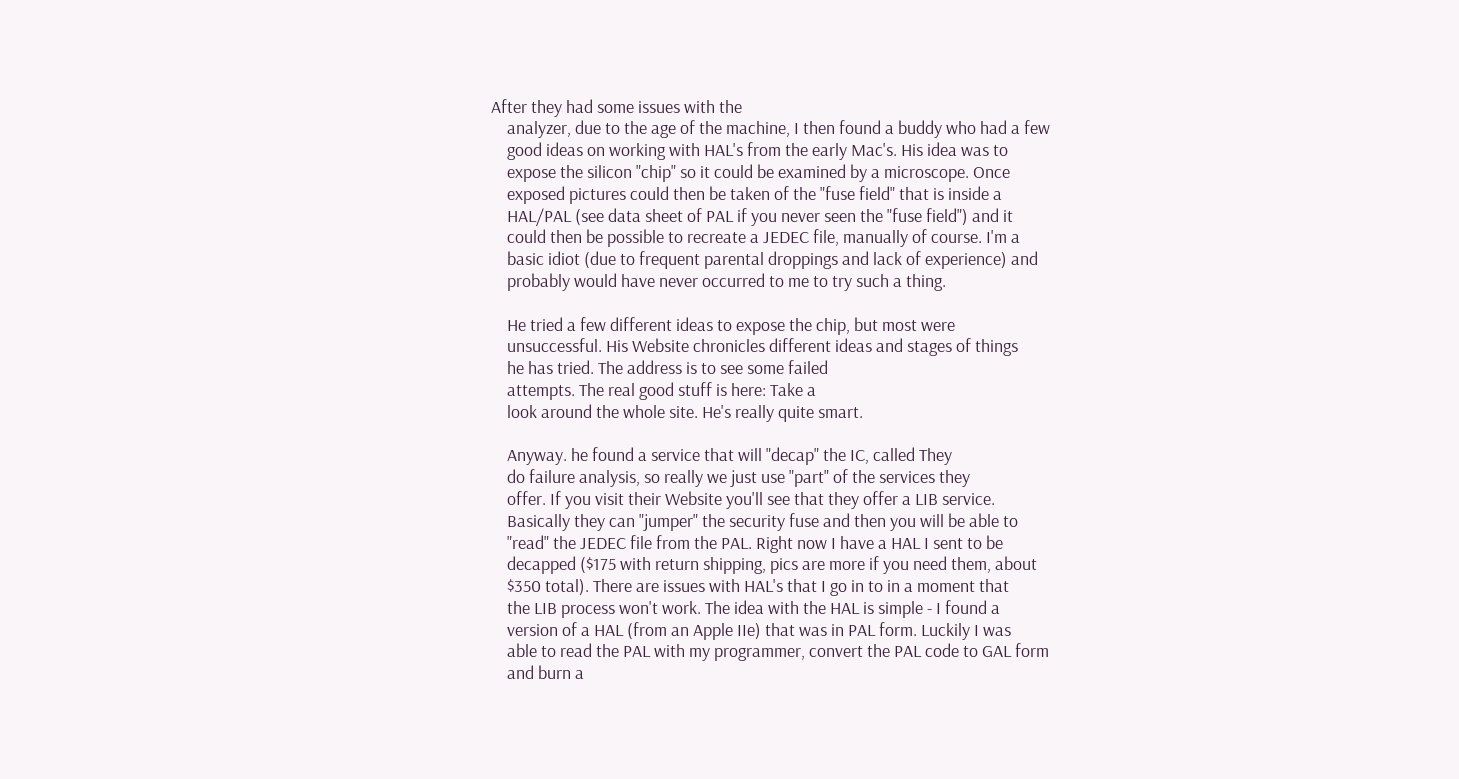After they had some issues with the
    analyzer, due to the age of the machine, I then found a buddy who had a few
    good ideas on working with HAL's from the early Mac's. His idea was to
    expose the silicon "chip" so it could be examined by a microscope. Once
    exposed pictures could then be taken of the "fuse field" that is inside a
    HAL/PAL (see data sheet of PAL if you never seen the "fuse field") and it
    could then be possible to recreate a JEDEC file, manually of course. I'm a
    basic idiot (due to frequent parental droppings and lack of experience) and
    probably would have never occurred to me to try such a thing.

    He tried a few different ideas to expose the chip, but most were
    unsuccessful. His Website chronicles different ideas and stages of things
    he has tried. The address is to see some failed
    attempts. The real good stuff is here: Take a
    look around the whole site. He's really quite smart.

    Anyway. he found a service that will "decap" the IC, called They
    do failure analysis, so really we just use "part" of the services they
    offer. If you visit their Website you'll see that they offer a LIB service.
    Basically they can "jumper" the security fuse and then you will be able to
    "read" the JEDEC file from the PAL. Right now I have a HAL I sent to be
    decapped ($175 with return shipping, pics are more if you need them, about
    $350 total). There are issues with HAL's that I go in to in a moment that
    the LIB process won't work. The idea with the HAL is simple - I found a
    version of a HAL (from an Apple IIe) that was in PAL form. Luckily I was
    able to read the PAL with my programmer, convert the PAL code to GAL form
    and burn a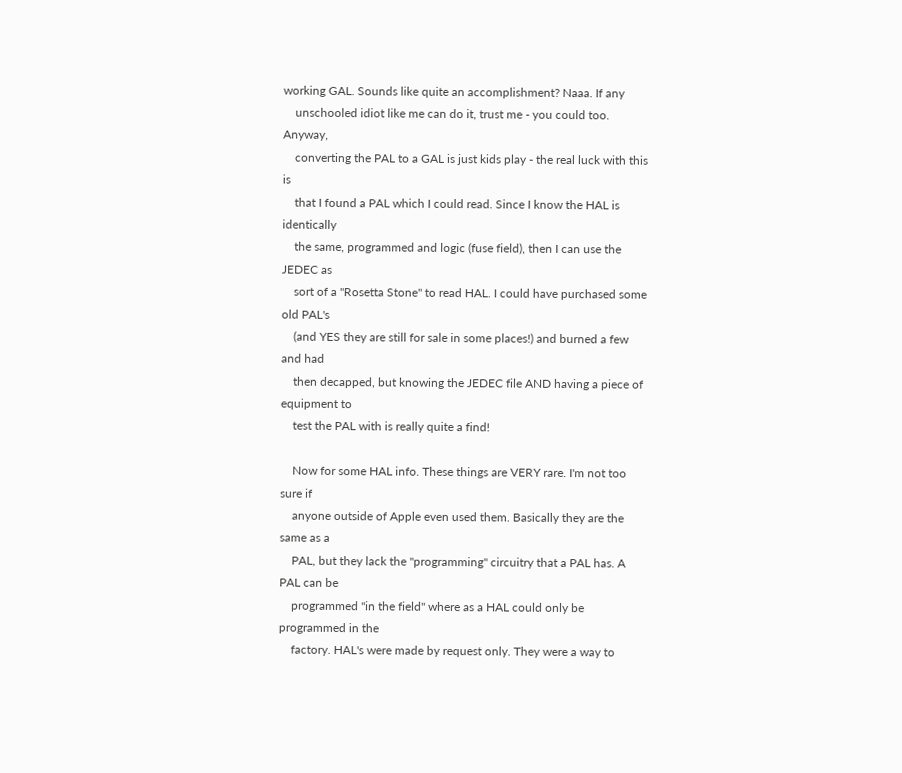working GAL. Sounds like quite an accomplishment? Naaa. If any
    unschooled idiot like me can do it, trust me - you could too. Anyway,
    converting the PAL to a GAL is just kids play - the real luck with this is
    that I found a PAL which I could read. Since I know the HAL is identically
    the same, programmed and logic (fuse field), then I can use the JEDEC as
    sort of a "Rosetta Stone" to read HAL. I could have purchased some old PAL's
    (and YES they are still for sale in some places!) and burned a few and had
    then decapped, but knowing the JEDEC file AND having a piece of equipment to
    test the PAL with is really quite a find!

    Now for some HAL info. These things are VERY rare. I'm not too sure if
    anyone outside of Apple even used them. Basically they are the same as a
    PAL, but they lack the "programming" circuitry that a PAL has. A PAL can be
    programmed "in the field" where as a HAL could only be programmed in the
    factory. HAL's were made by request only. They were a way to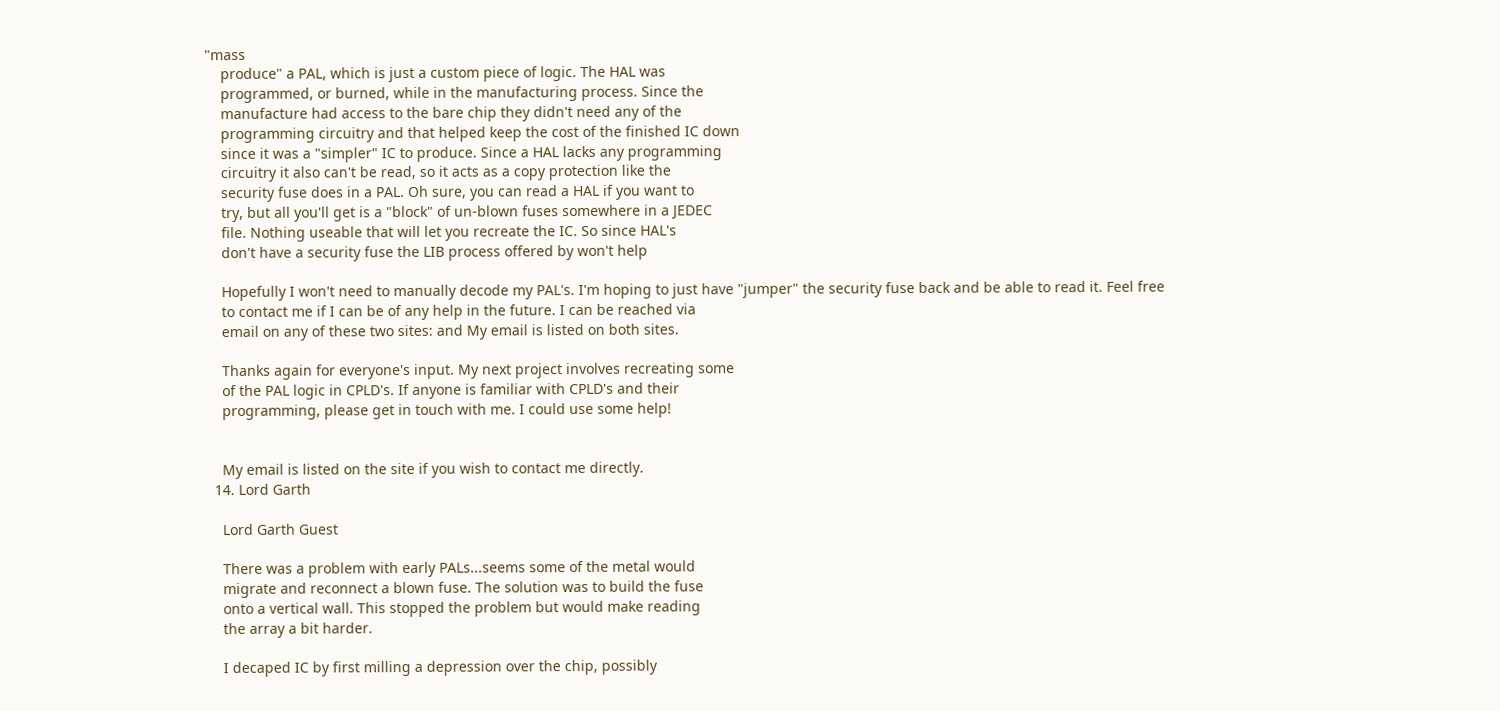"mass
    produce" a PAL, which is just a custom piece of logic. The HAL was
    programmed, or burned, while in the manufacturing process. Since the
    manufacture had access to the bare chip they didn't need any of the
    programming circuitry and that helped keep the cost of the finished IC down
    since it was a "simpler" IC to produce. Since a HAL lacks any programming
    circuitry it also can't be read, so it acts as a copy protection like the
    security fuse does in a PAL. Oh sure, you can read a HAL if you want to
    try, but all you'll get is a "block" of un-blown fuses somewhere in a JEDEC
    file. Nothing useable that will let you recreate the IC. So since HAL's
    don't have a security fuse the LIB process offered by won't help

    Hopefully I won't need to manually decode my PAL's. I'm hoping to just have "jumper" the security fuse back and be able to read it. Feel free
    to contact me if I can be of any help in the future. I can be reached via
    email on any of these two sites: and My email is listed on both sites.

    Thanks again for everyone's input. My next project involves recreating some
    of the PAL logic in CPLD's. If anyone is familiar with CPLD's and their
    programming, please get in touch with me. I could use some help!


    My email is listed on the site if you wish to contact me directly.
  14. Lord Garth

    Lord Garth Guest

    There was a problem with early PALs...seems some of the metal would
    migrate and reconnect a blown fuse. The solution was to build the fuse
    onto a vertical wall. This stopped the problem but would make reading
    the array a bit harder.

    I decaped IC by first milling a depression over the chip, possibly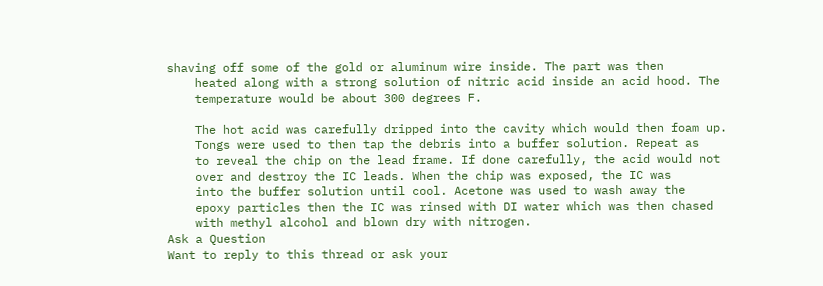shaving off some of the gold or aluminum wire inside. The part was then
    heated along with a strong solution of nitric acid inside an acid hood. The
    temperature would be about 300 degrees F.

    The hot acid was carefully dripped into the cavity which would then foam up.
    Tongs were used to then tap the debris into a buffer solution. Repeat as
    to reveal the chip on the lead frame. If done carefully, the acid would not
    over and destroy the IC leads. When the chip was exposed, the IC was
    into the buffer solution until cool. Acetone was used to wash away the
    epoxy particles then the IC was rinsed with DI water which was then chased
    with methyl alcohol and blown dry with nitrogen.
Ask a Question
Want to reply to this thread or ask your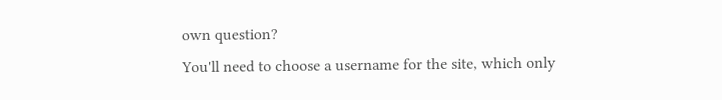own question?
You'll need to choose a username for the site, which only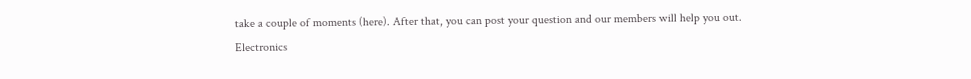take a couple of moments (here). After that, you can post your question and our members will help you out.
Electronics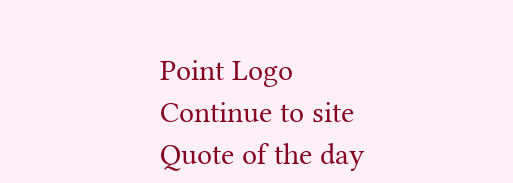Point Logo
Continue to site
Quote of the day